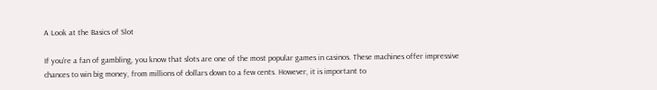A Look at the Basics of Slot

If you’re a fan of gambling, you know that slots are one of the most popular games in casinos. These machines offer impressive chances to win big money, from millions of dollars down to a few cents. However, it is important to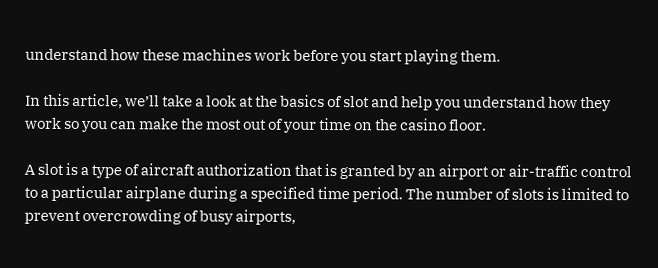understand how these machines work before you start playing them.

In this article, we’ll take a look at the basics of slot and help you understand how they work so you can make the most out of your time on the casino floor.

A slot is a type of aircraft authorization that is granted by an airport or air-traffic control to a particular airplane during a specified time period. The number of slots is limited to prevent overcrowding of busy airports,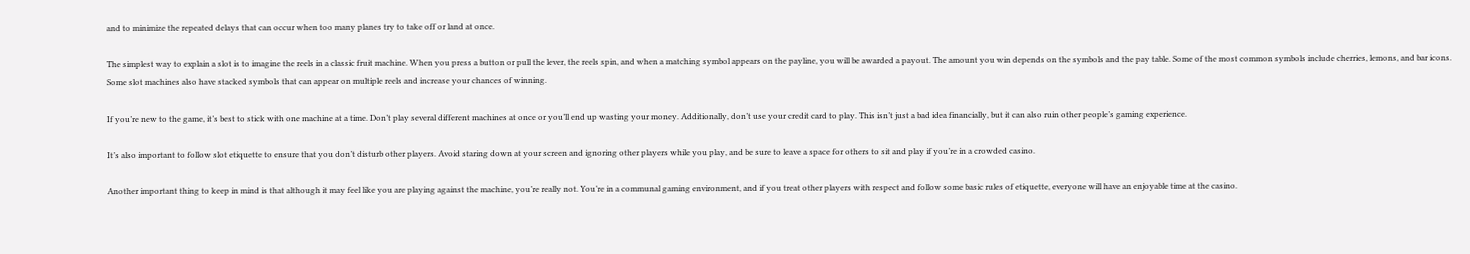and to minimize the repeated delays that can occur when too many planes try to take off or land at once.

The simplest way to explain a slot is to imagine the reels in a classic fruit machine. When you press a button or pull the lever, the reels spin, and when a matching symbol appears on the payline, you will be awarded a payout. The amount you win depends on the symbols and the pay table. Some of the most common symbols include cherries, lemons, and bar icons. Some slot machines also have stacked symbols that can appear on multiple reels and increase your chances of winning.

If you’re new to the game, it’s best to stick with one machine at a time. Don’t play several different machines at once or you’ll end up wasting your money. Additionally, don’t use your credit card to play. This isn’t just a bad idea financially, but it can also ruin other people’s gaming experience.

It’s also important to follow slot etiquette to ensure that you don’t disturb other players. Avoid staring down at your screen and ignoring other players while you play, and be sure to leave a space for others to sit and play if you’re in a crowded casino.

Another important thing to keep in mind is that although it may feel like you are playing against the machine, you’re really not. You’re in a communal gaming environment, and if you treat other players with respect and follow some basic rules of etiquette, everyone will have an enjoyable time at the casino.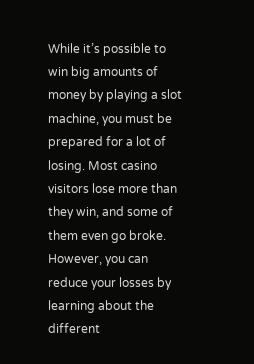While it’s possible to win big amounts of money by playing a slot machine, you must be prepared for a lot of losing. Most casino visitors lose more than they win, and some of them even go broke. However, you can reduce your losses by learning about the different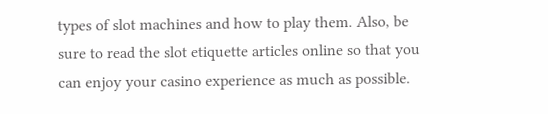types of slot machines and how to play them. Also, be sure to read the slot etiquette articles online so that you can enjoy your casino experience as much as possible.